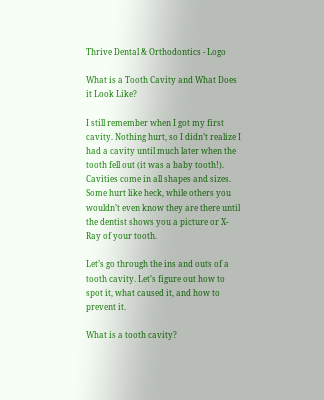Thrive Dental & Orthodontics - Logo

What is a Tooth Cavity and What Does it Look Like?

I still remember when I got my first cavity. Nothing hurt, so I didn’t realize I had a cavity until much later when the tooth fell out (it was a baby tooth!). Cavities come in all shapes and sizes. Some hurt like heck, while others you wouldn’t even know they are there until the dentist shows you a picture or X-Ray of your tooth.

Let’s go through the ins and outs of a tooth cavity. Let’s figure out how to spot it, what caused it, and how to prevent it.

What is a tooth cavity?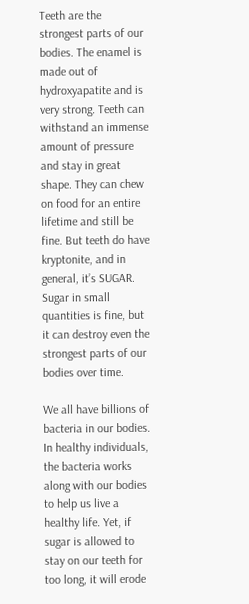Teeth are the strongest parts of our bodies. The enamel is made out of hydroxyapatite and is very strong. Teeth can withstand an immense amount of pressure and stay in great shape. They can chew on food for an entire lifetime and still be fine. But teeth do have kryptonite, and in general, it’s SUGAR. Sugar in small quantities is fine, but it can destroy even the strongest parts of our bodies over time.

We all have billions of bacteria in our bodies. In healthy individuals, the bacteria works along with our bodies to help us live a healthy life. Yet, if sugar is allowed to stay on our teeth for too long, it will erode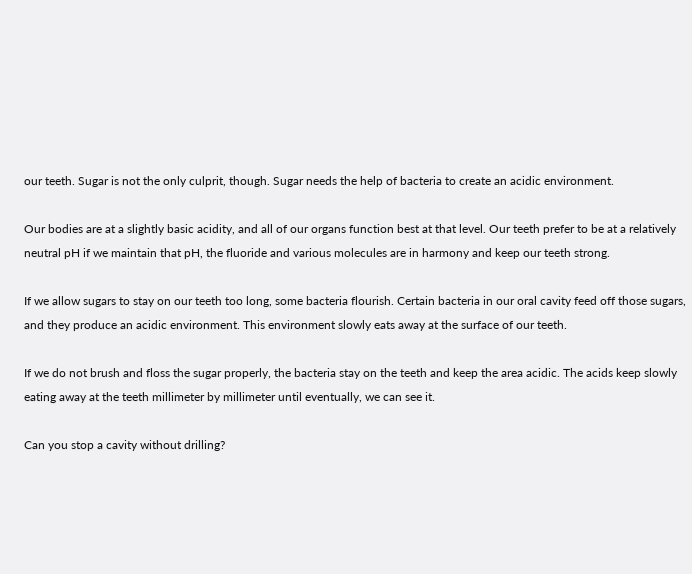our teeth. Sugar is not the only culprit, though. Sugar needs the help of bacteria to create an acidic environment.

Our bodies are at a slightly basic acidity, and all of our organs function best at that level. Our teeth prefer to be at a relatively neutral pH if we maintain that pH, the fluoride and various molecules are in harmony and keep our teeth strong.

If we allow sugars to stay on our teeth too long, some bacteria flourish. Certain bacteria in our oral cavity feed off those sugars, and they produce an acidic environment. This environment slowly eats away at the surface of our teeth.

If we do not brush and floss the sugar properly, the bacteria stay on the teeth and keep the area acidic. The acids keep slowly eating away at the teeth millimeter by millimeter until eventually, we can see it.

Can you stop a cavity without drilling?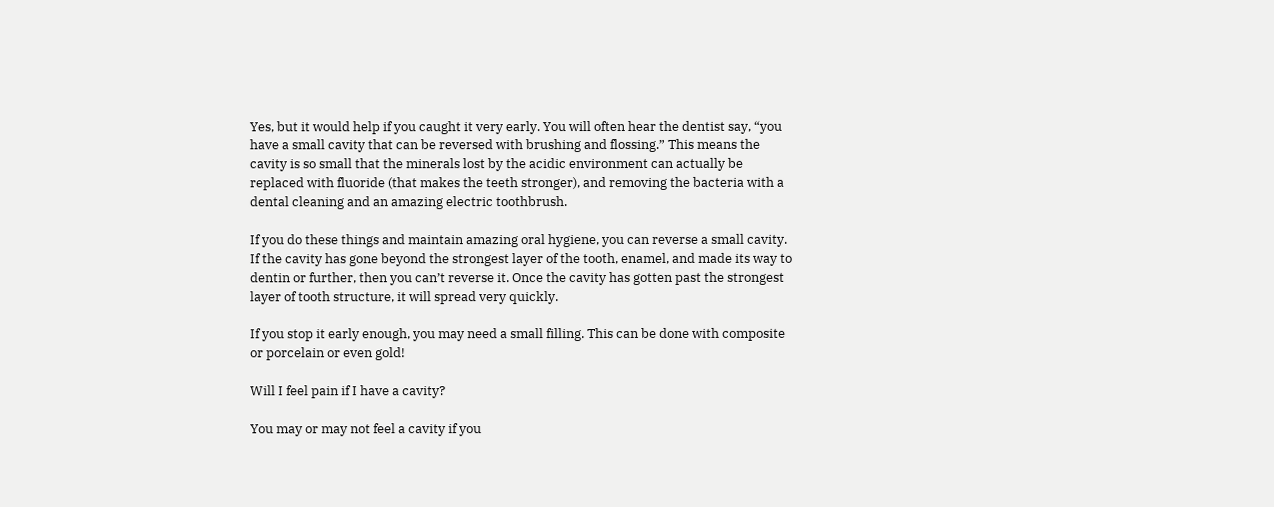Yes, but it would help if you caught it very early. You will often hear the dentist say, “you have a small cavity that can be reversed with brushing and flossing.” This means the cavity is so small that the minerals lost by the acidic environment can actually be replaced with fluoride (that makes the teeth stronger), and removing the bacteria with a dental cleaning and an amazing electric toothbrush.

If you do these things and maintain amazing oral hygiene, you can reverse a small cavity. If the cavity has gone beyond the strongest layer of the tooth, enamel, and made its way to dentin or further, then you can’t reverse it. Once the cavity has gotten past the strongest layer of tooth structure, it will spread very quickly.

If you stop it early enough, you may need a small filling. This can be done with composite or porcelain or even gold!

Will I feel pain if I have a cavity?

You may or may not feel a cavity if you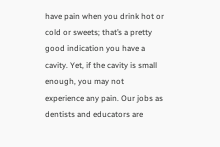have pain when you drink hot or cold or sweets; that’s a pretty good indication you have a cavity. Yet, if the cavity is small enough, you may not experience any pain. Our jobs as dentists and educators are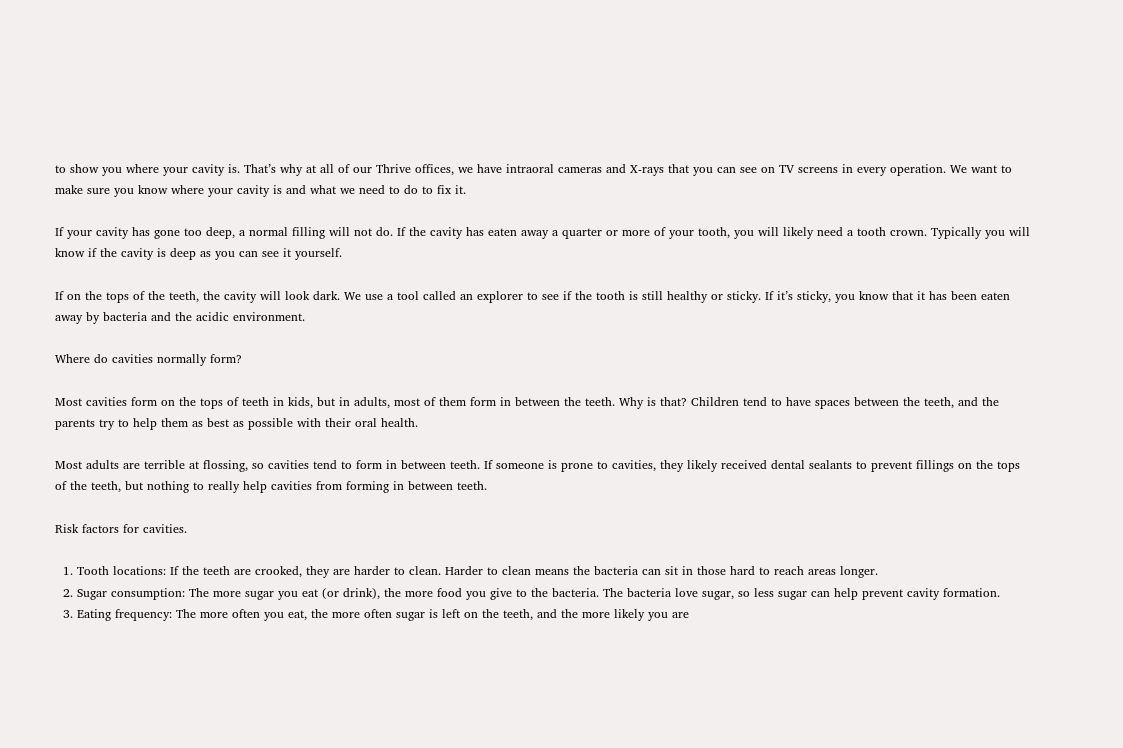to show you where your cavity is. That’s why at all of our Thrive offices, we have intraoral cameras and X-rays that you can see on TV screens in every operation. We want to make sure you know where your cavity is and what we need to do to fix it.

If your cavity has gone too deep, a normal filling will not do. If the cavity has eaten away a quarter or more of your tooth, you will likely need a tooth crown. Typically you will know if the cavity is deep as you can see it yourself.

If on the tops of the teeth, the cavity will look dark. We use a tool called an explorer to see if the tooth is still healthy or sticky. If it’s sticky, you know that it has been eaten away by bacteria and the acidic environment.

Where do cavities normally form?

Most cavities form on the tops of teeth in kids, but in adults, most of them form in between the teeth. Why is that? Children tend to have spaces between the teeth, and the parents try to help them as best as possible with their oral health.

Most adults are terrible at flossing, so cavities tend to form in between teeth. If someone is prone to cavities, they likely received dental sealants to prevent fillings on the tops of the teeth, but nothing to really help cavities from forming in between teeth.

Risk factors for cavities.

  1. Tooth locations: If the teeth are crooked, they are harder to clean. Harder to clean means the bacteria can sit in those hard to reach areas longer.
  2. Sugar consumption: The more sugar you eat (or drink), the more food you give to the bacteria. The bacteria love sugar, so less sugar can help prevent cavity formation.
  3. Eating frequency: The more often you eat, the more often sugar is left on the teeth, and the more likely you are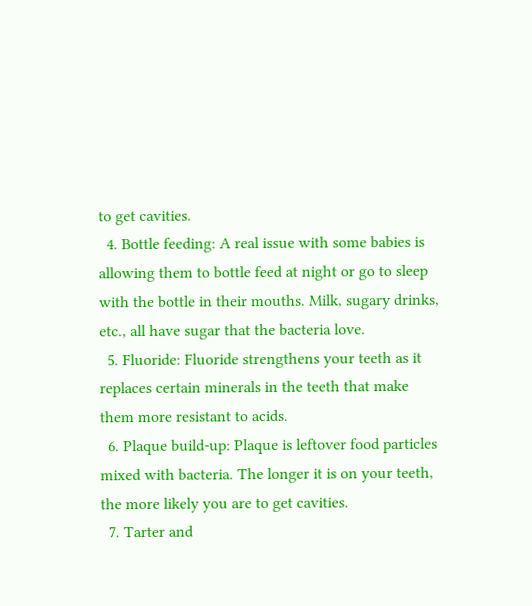to get cavities.
  4. Bottle feeding: A real issue with some babies is allowing them to bottle feed at night or go to sleep with the bottle in their mouths. Milk, sugary drinks, etc., all have sugar that the bacteria love.
  5. Fluoride: Fluoride strengthens your teeth as it replaces certain minerals in the teeth that make them more resistant to acids.
  6. Plaque build-up: Plaque is leftover food particles mixed with bacteria. The longer it is on your teeth, the more likely you are to get cavities.
  7. Tarter and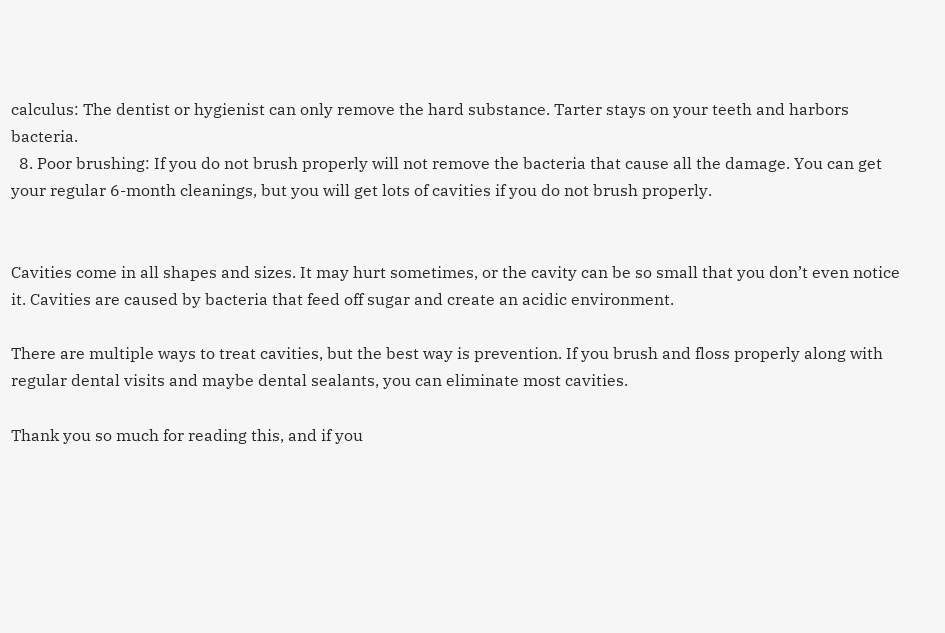calculus: The dentist or hygienist can only remove the hard substance. Tarter stays on your teeth and harbors bacteria.
  8. Poor brushing: If you do not brush properly will not remove the bacteria that cause all the damage. You can get your regular 6-month cleanings, but you will get lots of cavities if you do not brush properly.


Cavities come in all shapes and sizes. It may hurt sometimes, or the cavity can be so small that you don’t even notice it. Cavities are caused by bacteria that feed off sugar and create an acidic environment.

There are multiple ways to treat cavities, but the best way is prevention. If you brush and floss properly along with regular dental visits and maybe dental sealants, you can eliminate most cavities.

Thank you so much for reading this, and if you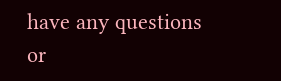have any questions or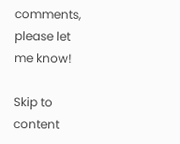comments, please let me know!

Skip to content